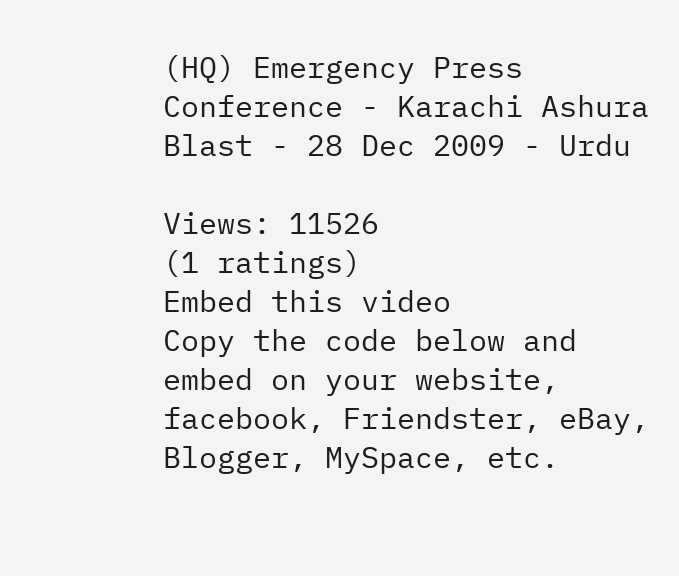(HQ) Emergency Press Conference - Karachi Ashura Blast - 28 Dec 2009 - Urdu

Views: 11526
(1 ratings)
Embed this video
Copy the code below and embed on your website, facebook, Friendster, eBay, Blogger, MySpace, etc.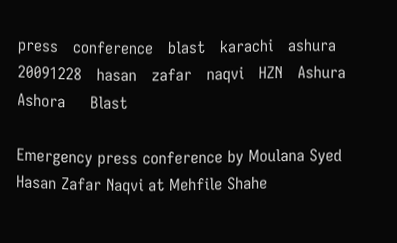press   conference   blast   karachi   ashura   20091228   hasan   zafar   naqvi   HZN   Ashura     Ashora     Blast

Emergency press conference by Moulana Syed Hasan Zafar Naqvi at Mehfile Shahe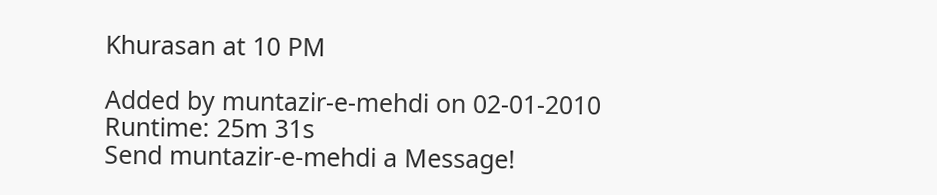Khurasan at 10 PM

Added by muntazir-e-mehdi on 02-01-2010
Runtime: 25m 31s
Send muntazir-e-mehdi a Message!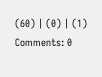(60) | (0) | (1) Comments: 0